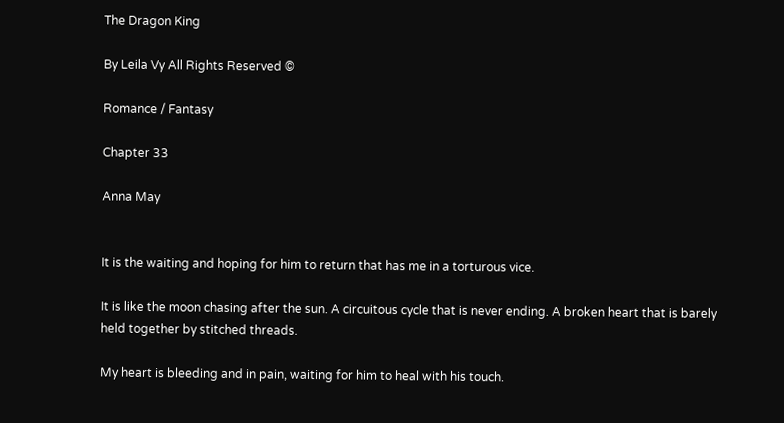The Dragon King

By Leila Vy All Rights Reserved ©

Romance / Fantasy

Chapter 33

Anna May


It is the waiting and hoping for him to return that has me in a torturous vice.

It is like the moon chasing after the sun. A circuitous cycle that is never ending. A broken heart that is barely held together by stitched threads.

My heart is bleeding and in pain, waiting for him to heal with his touch.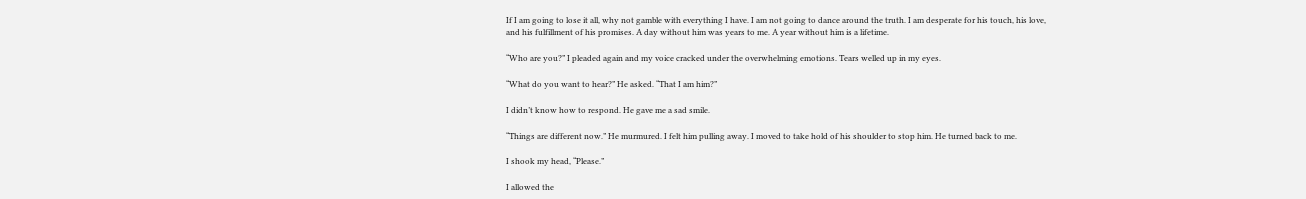If I am going to lose it all, why not gamble with everything I have. I am not going to dance around the truth. I am desperate for his touch, his love, and his fulfillment of his promises. A day without him was years to me. A year without him is a lifetime.

“Who are you?” I pleaded again and my voice cracked under the overwhelming emotions. Tears welled up in my eyes.

“What do you want to hear?” He asked. “That I am him?”

I didn’t know how to respond. He gave me a sad smile.

“Things are different now.” He murmured. I felt him pulling away. I moved to take hold of his shoulder to stop him. He turned back to me.

I shook my head, “Please.”

I allowed the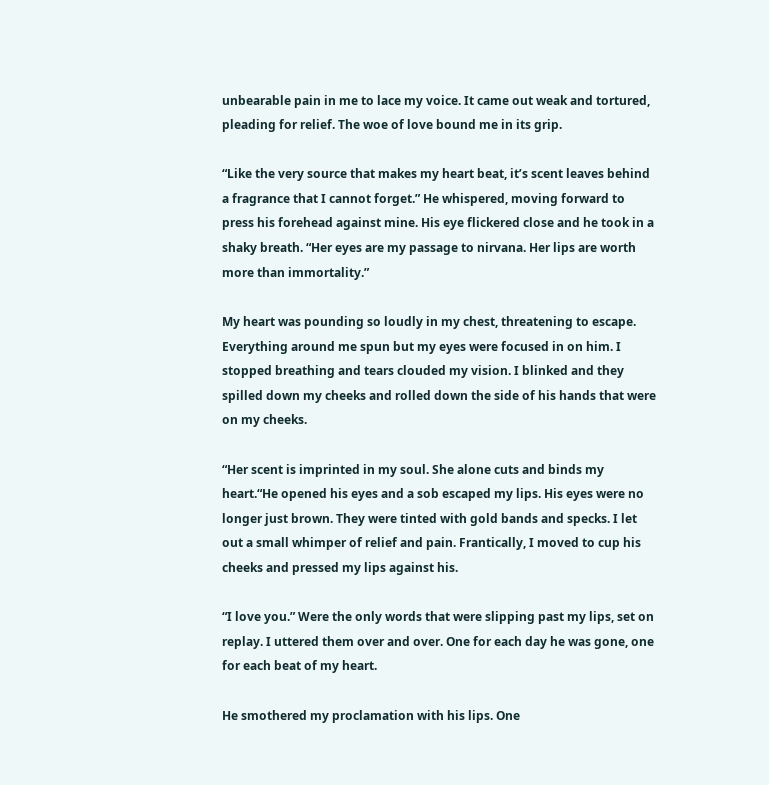unbearable pain in me to lace my voice. It came out weak and tortured, pleading for relief. The woe of love bound me in its grip.

“Like the very source that makes my heart beat, it’s scent leaves behind a fragrance that I cannot forget.” He whispered, moving forward to press his forehead against mine. His eye flickered close and he took in a shaky breath. “Her eyes are my passage to nirvana. Her lips are worth more than immortality.”

My heart was pounding so loudly in my chest, threatening to escape. Everything around me spun but my eyes were focused in on him. I stopped breathing and tears clouded my vision. I blinked and they spilled down my cheeks and rolled down the side of his hands that were on my cheeks.

“Her scent is imprinted in my soul. She alone cuts and binds my heart.“He opened his eyes and a sob escaped my lips. His eyes were no longer just brown. They were tinted with gold bands and specks. I let out a small whimper of relief and pain. Frantically, I moved to cup his cheeks and pressed my lips against his.

“I love you.” Were the only words that were slipping past my lips, set on replay. I uttered them over and over. One for each day he was gone, one for each beat of my heart.

He smothered my proclamation with his lips. One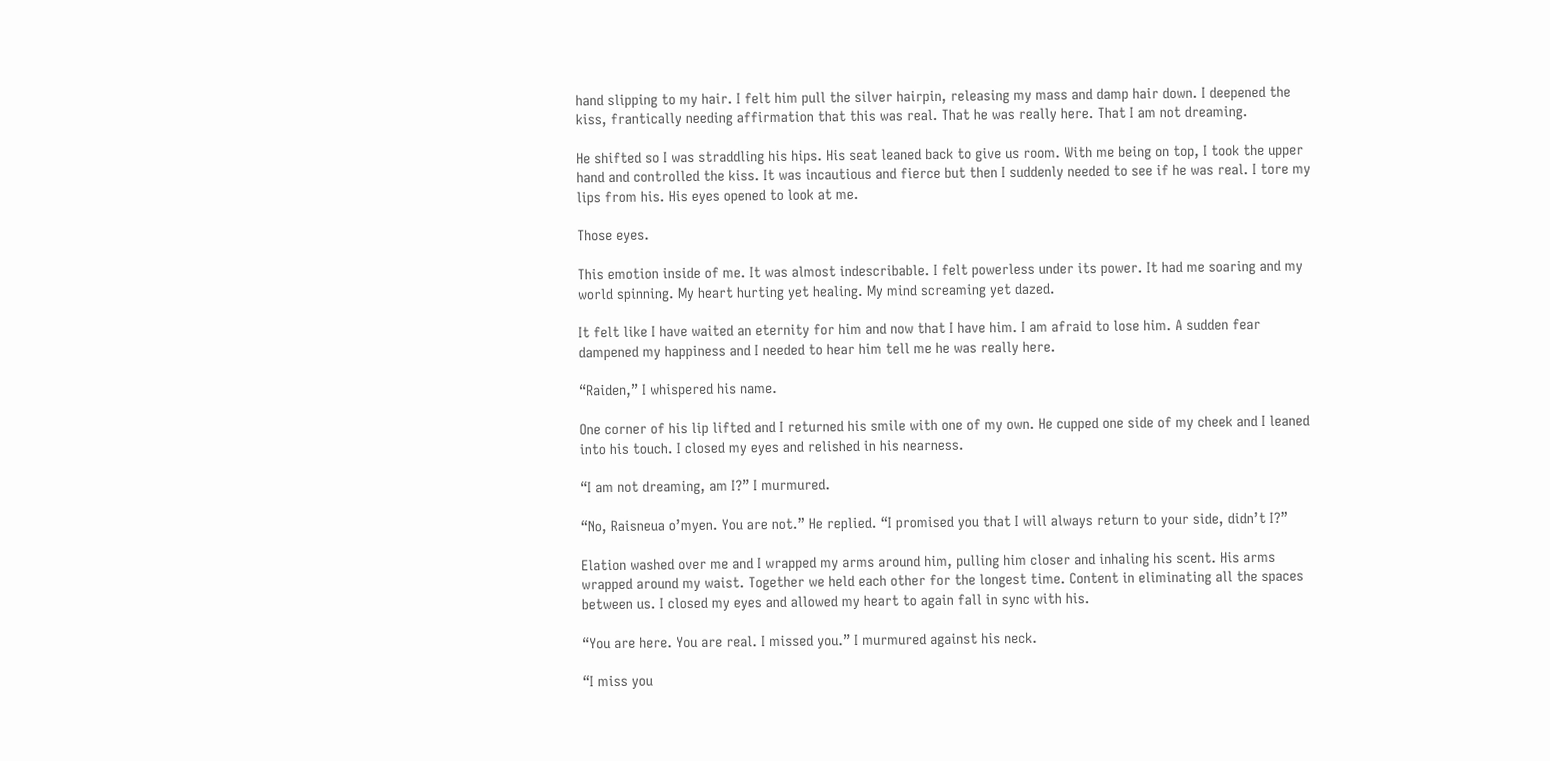hand slipping to my hair. I felt him pull the silver hairpin, releasing my mass and damp hair down. I deepened the kiss, frantically needing affirmation that this was real. That he was really here. That I am not dreaming.

He shifted so I was straddling his hips. His seat leaned back to give us room. With me being on top, I took the upper hand and controlled the kiss. It was incautious and fierce but then I suddenly needed to see if he was real. I tore my lips from his. His eyes opened to look at me.

Those eyes.

This emotion inside of me. It was almost indescribable. I felt powerless under its power. It had me soaring and my world spinning. My heart hurting yet healing. My mind screaming yet dazed.

It felt like I have waited an eternity for him and now that I have him. I am afraid to lose him. A sudden fear dampened my happiness and I needed to hear him tell me he was really here.

“Raiden,” I whispered his name.

One corner of his lip lifted and I returned his smile with one of my own. He cupped one side of my cheek and I leaned into his touch. I closed my eyes and relished in his nearness.

“I am not dreaming, am I?” I murmured.

“No, Raisneua o’myen. You are not.” He replied. “I promised you that I will always return to your side, didn’t I?”

Elation washed over me and I wrapped my arms around him, pulling him closer and inhaling his scent. His arms wrapped around my waist. Together we held each other for the longest time. Content in eliminating all the spaces between us. I closed my eyes and allowed my heart to again fall in sync with his.

“You are here. You are real. I missed you.” I murmured against his neck.

“I miss you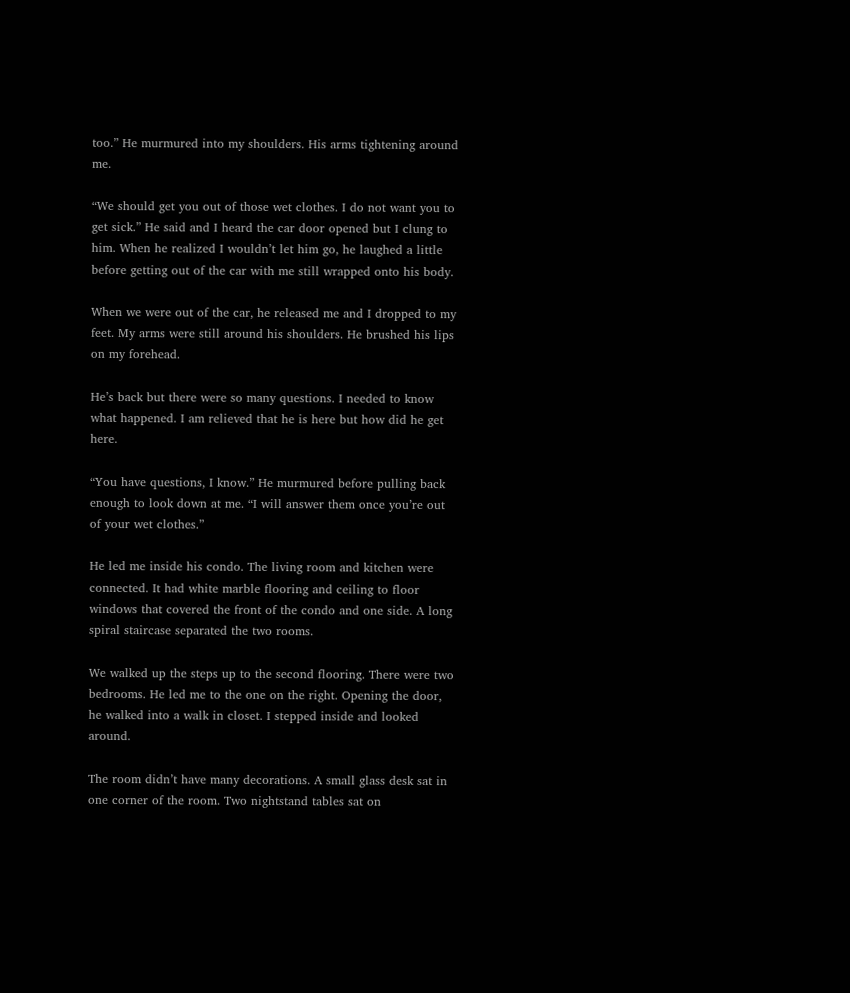too.” He murmured into my shoulders. His arms tightening around me.

“We should get you out of those wet clothes. I do not want you to get sick.” He said and I heard the car door opened but I clung to him. When he realized I wouldn’t let him go, he laughed a little before getting out of the car with me still wrapped onto his body.

When we were out of the car, he released me and I dropped to my feet. My arms were still around his shoulders. He brushed his lips on my forehead.

He’s back but there were so many questions. I needed to know what happened. I am relieved that he is here but how did he get here.

“You have questions, I know.” He murmured before pulling back enough to look down at me. “I will answer them once you’re out of your wet clothes.”

He led me inside his condo. The living room and kitchen were connected. It had white marble flooring and ceiling to floor windows that covered the front of the condo and one side. A long spiral staircase separated the two rooms.

We walked up the steps up to the second flooring. There were two bedrooms. He led me to the one on the right. Opening the door, he walked into a walk in closet. I stepped inside and looked around.

The room didn’t have many decorations. A small glass desk sat in one corner of the room. Two nightstand tables sat on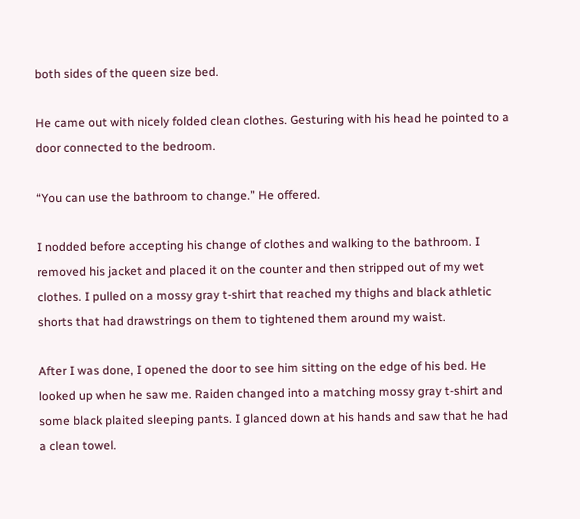both sides of the queen size bed.

He came out with nicely folded clean clothes. Gesturing with his head he pointed to a door connected to the bedroom.

“You can use the bathroom to change.” He offered.

I nodded before accepting his change of clothes and walking to the bathroom. I removed his jacket and placed it on the counter and then stripped out of my wet clothes. I pulled on a mossy gray t-shirt that reached my thighs and black athletic shorts that had drawstrings on them to tightened them around my waist.

After I was done, I opened the door to see him sitting on the edge of his bed. He looked up when he saw me. Raiden changed into a matching mossy gray t-shirt and some black plaited sleeping pants. I glanced down at his hands and saw that he had a clean towel.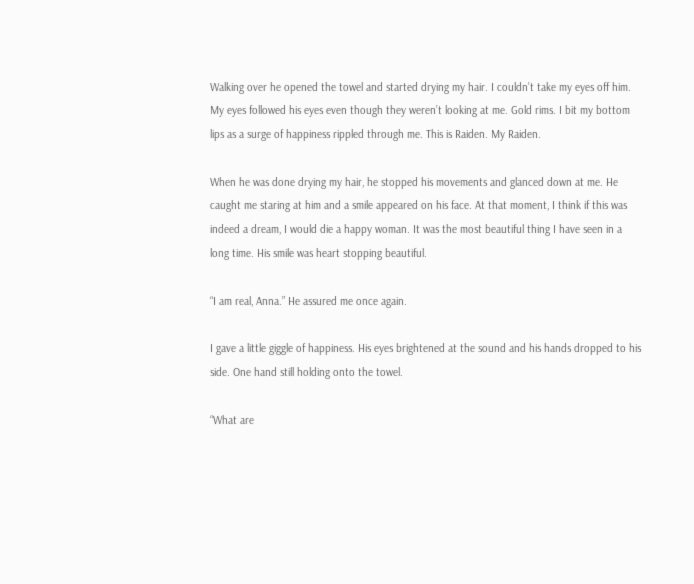Walking over he opened the towel and started drying my hair. I couldn’t take my eyes off him. My eyes followed his eyes even though they weren’t looking at me. Gold rims. I bit my bottom lips as a surge of happiness rippled through me. This is Raiden. My Raiden.

When he was done drying my hair, he stopped his movements and glanced down at me. He caught me staring at him and a smile appeared on his face. At that moment, I think if this was indeed a dream, I would die a happy woman. It was the most beautiful thing I have seen in a long time. His smile was heart stopping beautiful.

“I am real, Anna.” He assured me once again.

I gave a little giggle of happiness. His eyes brightened at the sound and his hands dropped to his side. One hand still holding onto the towel.

“What are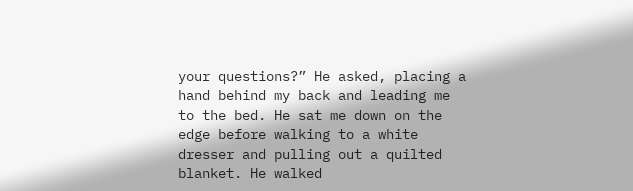your questions?” He asked, placing a hand behind my back and leading me to the bed. He sat me down on the edge before walking to a white dresser and pulling out a quilted blanket. He walked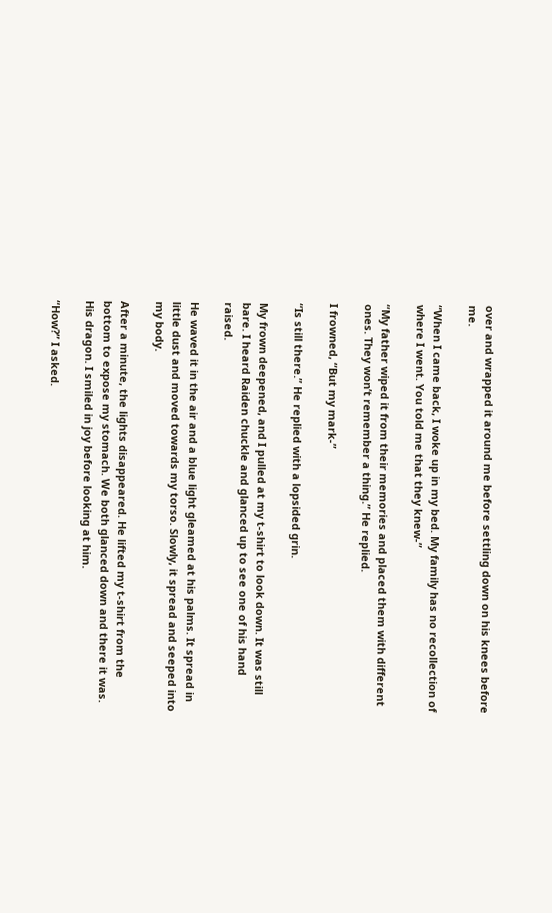over and wrapped it around me before settling down on his knees before me.

“When I came back, I woke up in my bed. My family has no recollection of where I went. You told me that they knew-”

“My father wiped it from their memories and placed them with different ones. They won’t remember a thing.” He replied.

I frowned, “But my mark-”

“Is still there.” He replied with a lopsided grin.

My frown deepened, and I pulled at my t-shirt to look down. It was still bare. I heard Raiden chuckle and glanced up to see one of his hand raised.

He waved it in the air and a blue light gleamed at his palms. It spread in little dust and moved towards my torso. Slowly, it spread and seeped into my body.

After a minute, the lights disappeared. He lifted my t-shirt from the bottom to expose my stomach. We both glanced down and there it was. His dragon. I smiled in joy before looking at him.

“How?” I asked.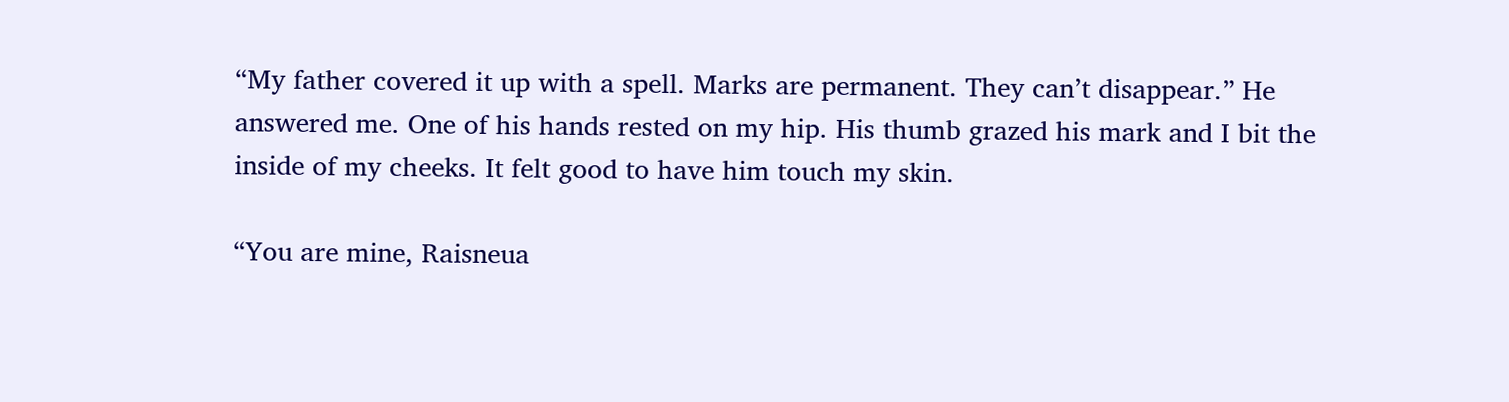“My father covered it up with a spell. Marks are permanent. They can’t disappear.” He answered me. One of his hands rested on my hip. His thumb grazed his mark and I bit the inside of my cheeks. It felt good to have him touch my skin.

“You are mine, Raisneua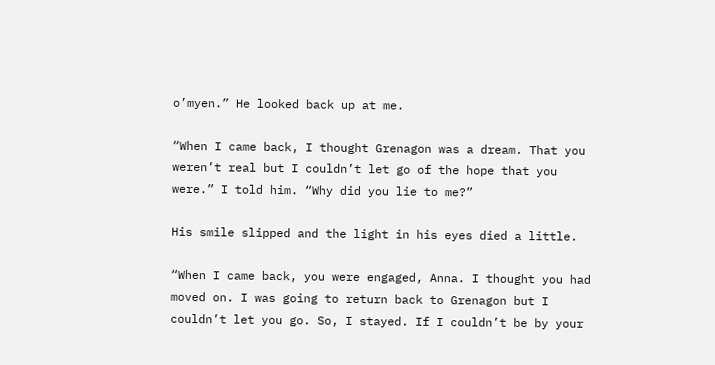o’myen.” He looked back up at me.

“When I came back, I thought Grenagon was a dream. That you weren’t real but I couldn’t let go of the hope that you were.” I told him. “Why did you lie to me?”

His smile slipped and the light in his eyes died a little.

“When I came back, you were engaged, Anna. I thought you had moved on. I was going to return back to Grenagon but I couldn’t let you go. So, I stayed. If I couldn’t be by your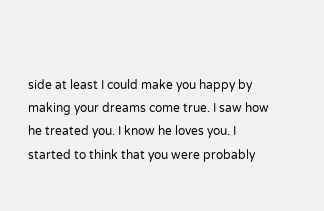side at least I could make you happy by making your dreams come true. I saw how he treated you. I know he loves you. I started to think that you were probably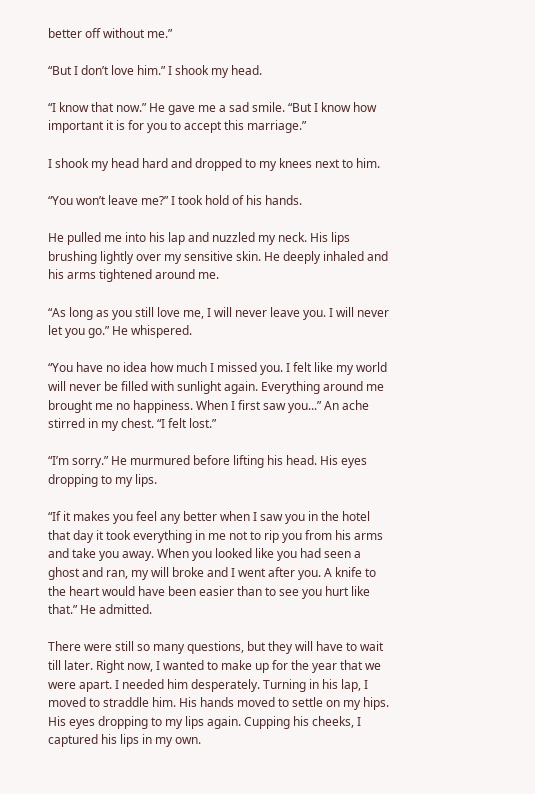better off without me.”

“But I don’t love him.” I shook my head.

“I know that now.” He gave me a sad smile. “But I know how important it is for you to accept this marriage.”

I shook my head hard and dropped to my knees next to him.

“You won’t leave me?” I took hold of his hands.

He pulled me into his lap and nuzzled my neck. His lips brushing lightly over my sensitive skin. He deeply inhaled and his arms tightened around me.

“As long as you still love me, I will never leave you. I will never let you go.” He whispered.

“You have no idea how much I missed you. I felt like my world will never be filled with sunlight again. Everything around me brought me no happiness. When I first saw you...” An ache stirred in my chest. “I felt lost.”

“I’m sorry.” He murmured before lifting his head. His eyes dropping to my lips.

“If it makes you feel any better when I saw you in the hotel that day it took everything in me not to rip you from his arms and take you away. When you looked like you had seen a ghost and ran, my will broke and I went after you. A knife to the heart would have been easier than to see you hurt like that.” He admitted.

There were still so many questions, but they will have to wait till later. Right now, I wanted to make up for the year that we were apart. I needed him desperately. Turning in his lap, I moved to straddle him. His hands moved to settle on my hips. His eyes dropping to my lips again. Cupping his cheeks, I captured his lips in my own.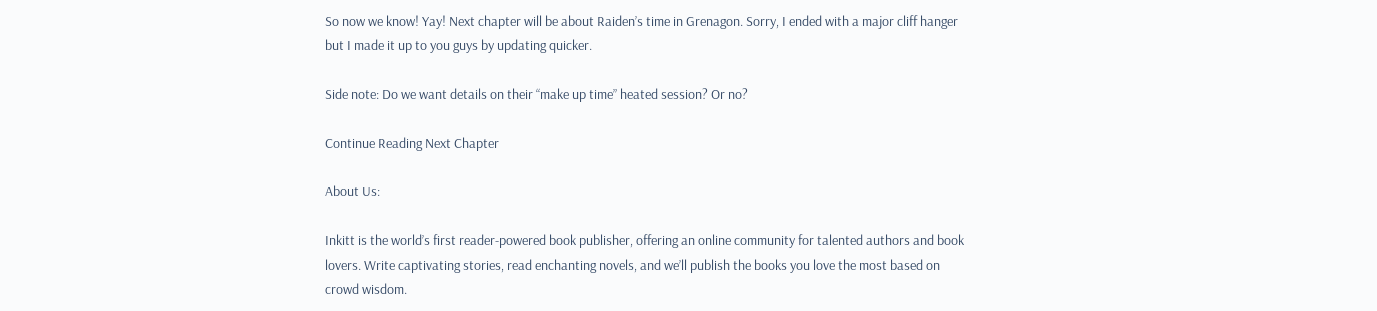So now we know! Yay! Next chapter will be about Raiden’s time in Grenagon. Sorry, I ended with a major cliff hanger but I made it up to you guys by updating quicker.

Side note: Do we want details on their “make up time” heated session? Or no?

Continue Reading Next Chapter

About Us:

Inkitt is the world’s first reader-powered book publisher, offering an online community for talented authors and book lovers. Write captivating stories, read enchanting novels, and we’ll publish the books you love the most based on crowd wisdom.